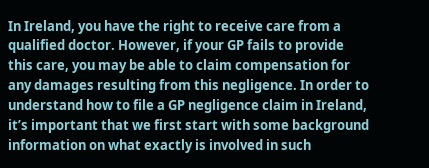In Ireland, you have the right to receive care from a qualified doctor. However, if your GP fails to provide this care, you may be able to claim compensation for any damages resulting from this negligence. In order to understand how to file a GP negligence claim in Ireland, it’s important that we first start with some background information on what exactly is involved in such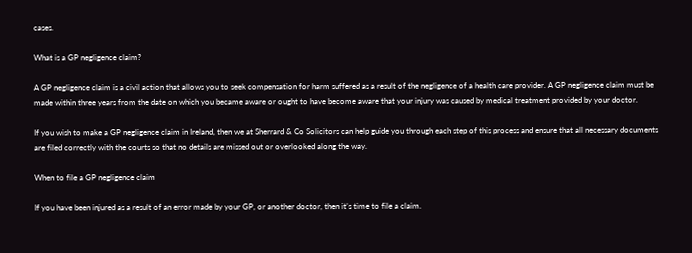cases.

What is a GP negligence claim?

A GP negligence claim is a civil action that allows you to seek compensation for harm suffered as a result of the negligence of a health care provider. A GP negligence claim must be made within three years from the date on which you became aware or ought to have become aware that your injury was caused by medical treatment provided by your doctor.

If you wish to make a GP negligence claim in Ireland, then we at Sherrard & Co Solicitors can help guide you through each step of this process and ensure that all necessary documents are filed correctly with the courts so that no details are missed out or overlooked along the way.

When to file a GP negligence claim

If you have been injured as a result of an error made by your GP, or another doctor, then it’s time to file a claim.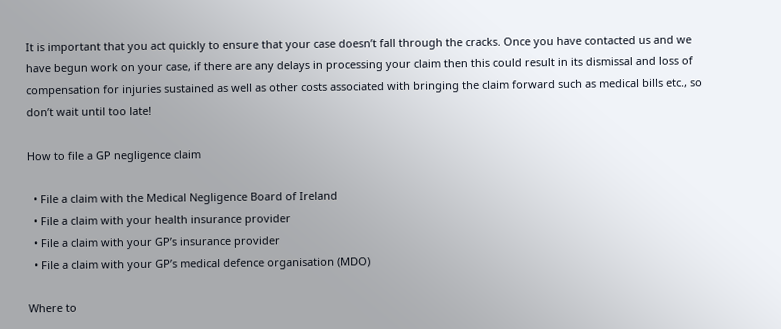It is important that you act quickly to ensure that your case doesn’t fall through the cracks. Once you have contacted us and we have begun work on your case, if there are any delays in processing your claim then this could result in its dismissal and loss of compensation for injuries sustained as well as other costs associated with bringing the claim forward such as medical bills etc., so don’t wait until too late!

How to file a GP negligence claim

  • File a claim with the Medical Negligence Board of Ireland
  • File a claim with your health insurance provider
  • File a claim with your GP’s insurance provider
  • File a claim with your GP’s medical defence organisation (MDO)

Where to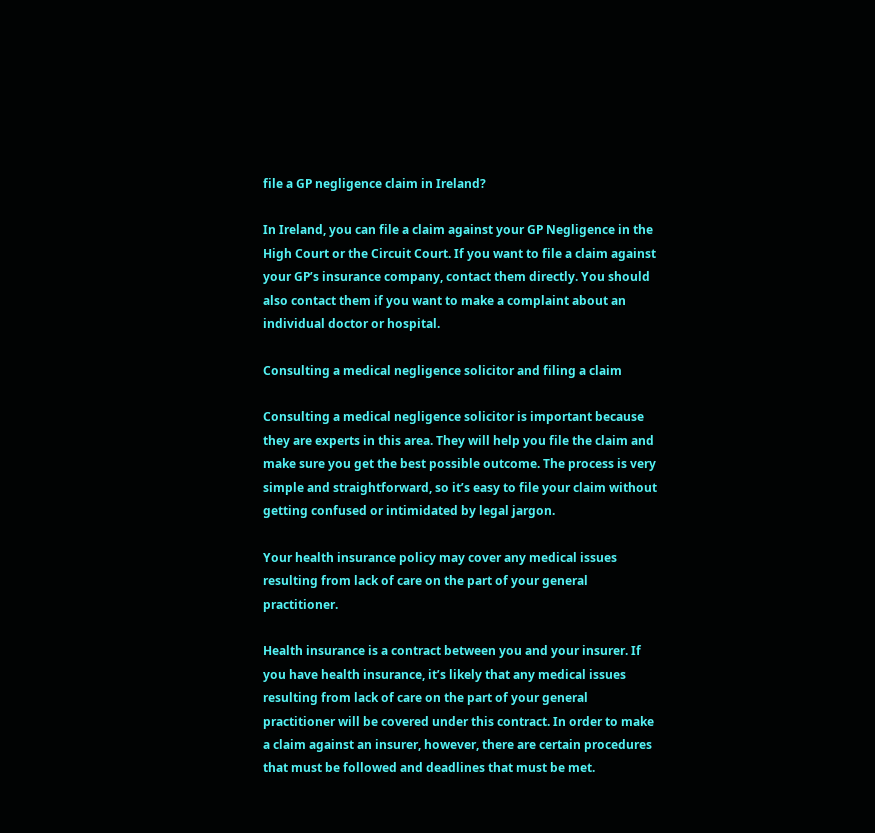file a GP negligence claim in Ireland?

In Ireland, you can file a claim against your GP Negligence in the High Court or the Circuit Court. If you want to file a claim against your GP’s insurance company, contact them directly. You should also contact them if you want to make a complaint about an individual doctor or hospital.

Consulting a medical negligence solicitor and filing a claim

Consulting a medical negligence solicitor is important because they are experts in this area. They will help you file the claim and make sure you get the best possible outcome. The process is very simple and straightforward, so it’s easy to file your claim without getting confused or intimidated by legal jargon.

Your health insurance policy may cover any medical issues resulting from lack of care on the part of your general practitioner.

Health insurance is a contract between you and your insurer. If you have health insurance, it’s likely that any medical issues resulting from lack of care on the part of your general practitioner will be covered under this contract. In order to make a claim against an insurer, however, there are certain procedures that must be followed and deadlines that must be met.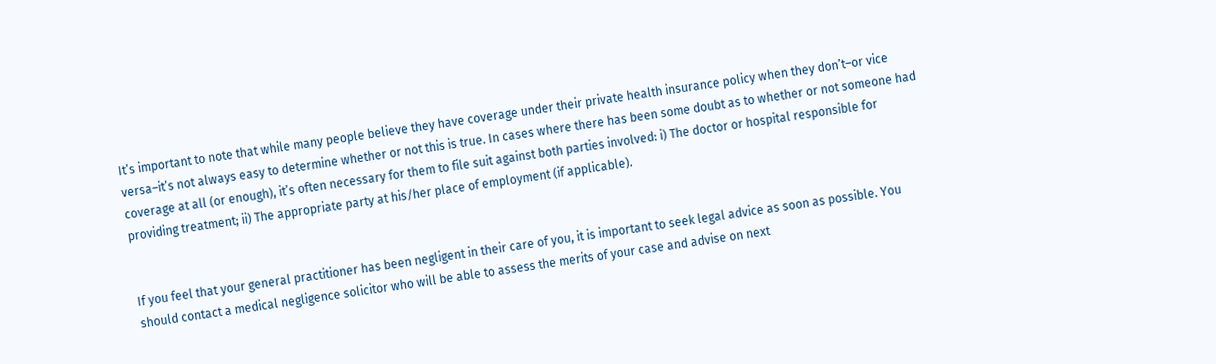It’s important to note that while many people believe they have coverage under their private health insurance policy when they don’t–or vice versa–it’s not always easy to determine whether or not this is true. In cases where there has been some doubt as to whether or not someone had coverage at all (or enough), it’s often necessary for them to file suit against both parties involved: i) The doctor or hospital responsible for providing treatment; ii) The appropriate party at his/her place of employment (if applicable).


If you feel that your general practitioner has been negligent in their care of you, it is important to seek legal advice as soon as possible. You should contact a medical negligence solicitor who will be able to assess the merits of your case and advise on next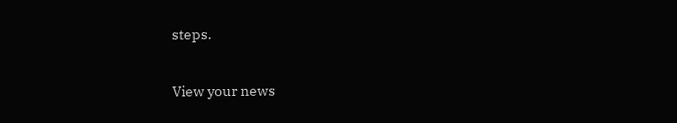steps.

View your news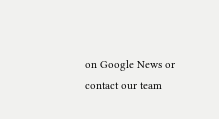on Google News or contact our team